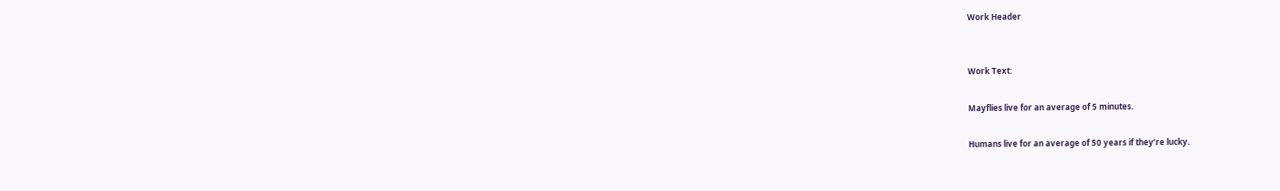Work Header


Work Text:

Mayflies live for an average of 5 minutes.

Humans live for an average of 50 years if they’re lucky.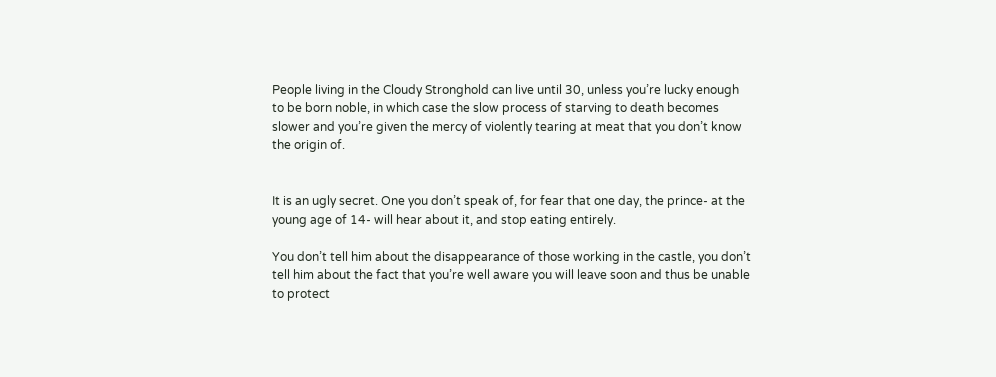People living in the Cloudy Stronghold can live until 30, unless you’re lucky enough to be born noble, in which case the slow process of starving to death becomes slower and you’re given the mercy of violently tearing at meat that you don’t know the origin of.


It is an ugly secret. One you don’t speak of, for fear that one day, the prince- at the young age of 14- will hear about it, and stop eating entirely.

You don’t tell him about the disappearance of those working in the castle, you don’t tell him about the fact that you’re well aware you will leave soon and thus be unable to protect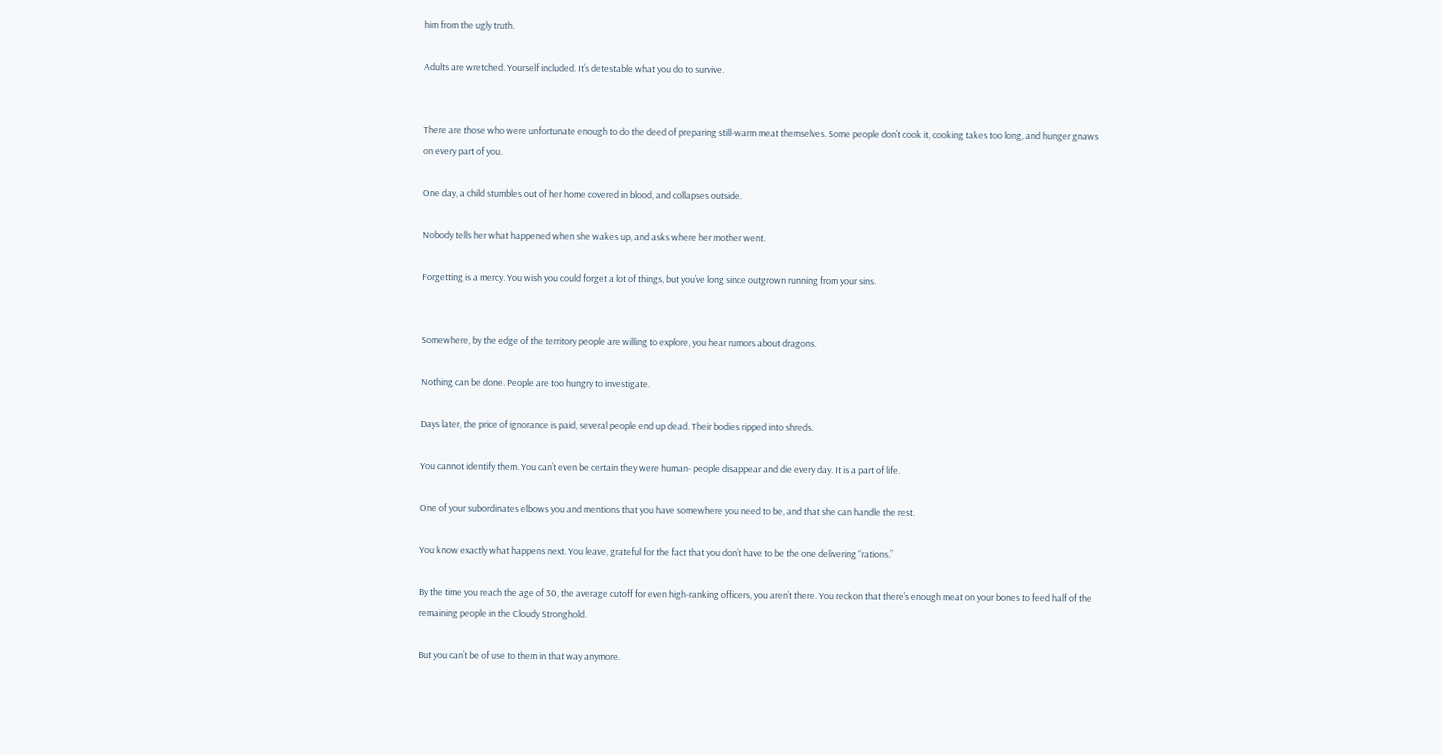him from the ugly truth.

Adults are wretched. Yourself included. It’s detestable what you do to survive.


There are those who were unfortunate enough to do the deed of preparing still-warm meat themselves. Some people don’t cook it, cooking takes too long, and hunger gnaws on every part of you.

One day, a child stumbles out of her home covered in blood, and collapses outside.

Nobody tells her what happened when she wakes up, and asks where her mother went.

Forgetting is a mercy. You wish you could forget a lot of things, but you’ve long since outgrown running from your sins.


Somewhere, by the edge of the territory people are willing to explore, you hear rumors about dragons.

Nothing can be done. People are too hungry to investigate.

Days later, the price of ignorance is paid, several people end up dead. Their bodies ripped into shreds.

You cannot identify them. You can’t even be certain they were human- people disappear and die every day. It is a part of life.

One of your subordinates elbows you and mentions that you have somewhere you need to be, and that she can handle the rest.

You know exactly what happens next. You leave, grateful for the fact that you don’t have to be the one delivering “rations.”

By the time you reach the age of 30, the average cutoff for even high-ranking officers, you aren’t there. You reckon that there’s enough meat on your bones to feed half of the remaining people in the Cloudy Stronghold.

But you can’t be of use to them in that way anymore.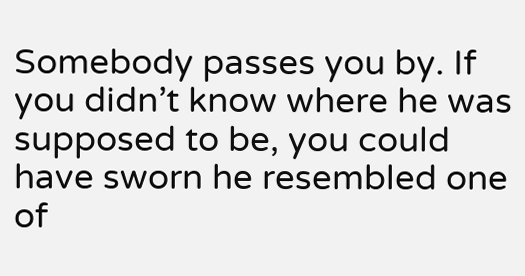Somebody passes you by. If you didn’t know where he was supposed to be, you could have sworn he resembled one of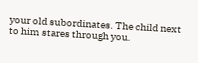your old subordinates. The child next to him stares through you.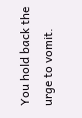You hold back the urge to vomit.